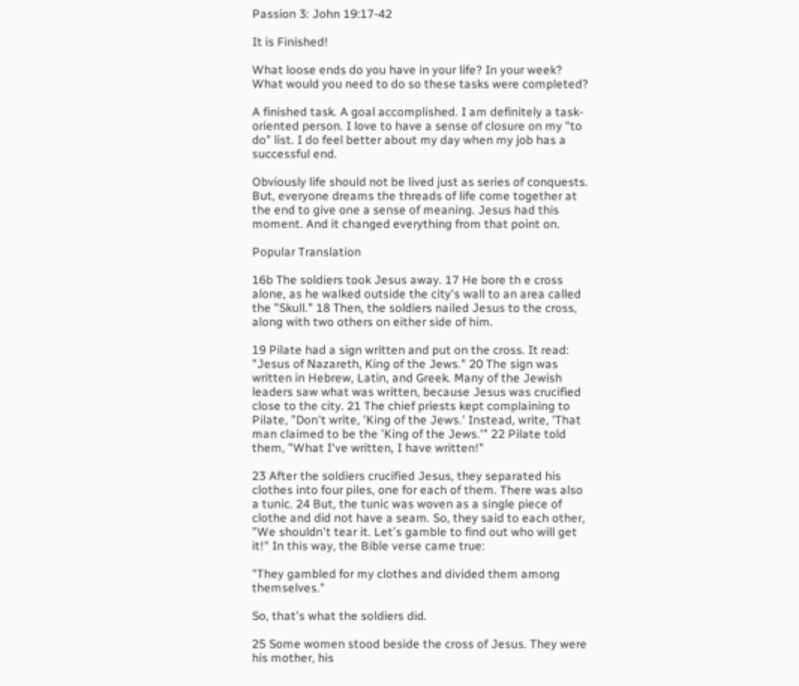Passion 3: John 19:17-42

It is Finished!

What loose ends do you have in your life? In your week? What would you need to do so these tasks were completed?

A finished task. A goal accomplished. I am definitely a task-oriented person. I love to have a sense of closure on my "to do" list. I do feel better about my day when my job has a successful end.

Obviously life should not be lived just as series of conquests. But, everyone dreams the threads of life come together at the end to give one a sense of meaning. Jesus had this moment. And it changed everything from that point on.

Popular Translation

16b The soldiers took Jesus away. 17 He bore th e cross alone, as he walked outside the city's wall to an area called the "Skull." 18 Then, the soldiers nailed Jesus to the cross, along with two others on either side of him.

19 Pilate had a sign written and put on the cross. It read: "Jesus of Nazareth, King of the Jews." 20 The sign was written in Hebrew, Latin, and Greek. Many of the Jewish leaders saw what was written, because Jesus was crucified close to the city. 21 The chief priests kept complaining to Pilate, "Don't write, 'King of the Jews.' Instead, write, 'That man claimed to be the 'King of the Jews.'" 22 Pilate told them, "What I've written, I have written!"

23 After the soldiers crucified Jesus, they separated his clothes into four piles, one for each of them. There was also a tunic. 24 But, the tunic was woven as a single piece of clothe and did not have a seam. So, they said to each other, "We shouldn't tear it. Let's gamble to find out who will get it!" In this way, the Bible verse came true:

"They gambled for my clothes and divided them among themselves."

So, that's what the soldiers did.

25 Some women stood beside the cross of Jesus. They were his mother, his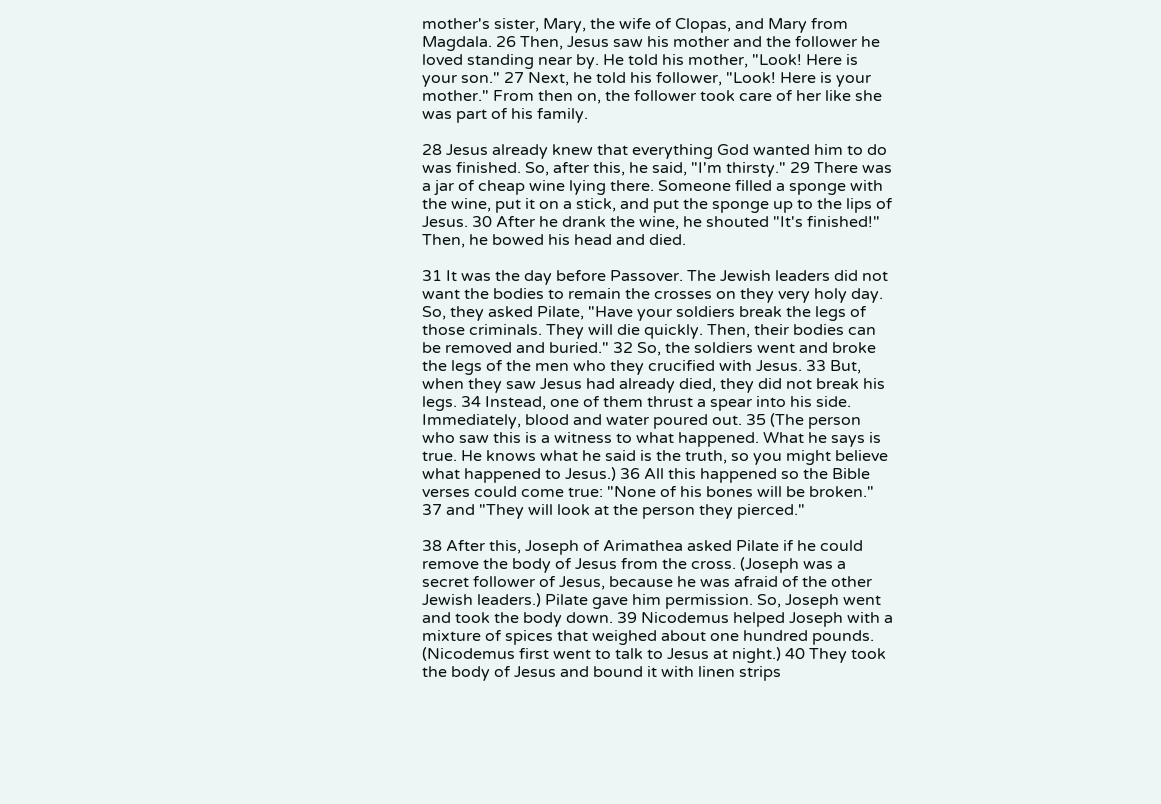mother's sister, Mary, the wife of Clopas, and Mary from Magdala. 26 Then, Jesus saw his mother and the follower he loved standing near by. He told his mother, "Look! Here is your son." 27 Next, he told his follower, "Look! Here is your mother." From then on, the follower took care of her like she was part of his family.

28 Jesus already knew that everything God wanted him to do was finished. So, after this, he said, "I'm thirsty." 29 There was a jar of cheap wine lying there. Someone filled a sponge with the wine, put it on a stick, and put the sponge up to the lips of Jesus. 30 After he drank the wine, he shouted "It's finished!" Then, he bowed his head and died.

31 It was the day before Passover. The Jewish leaders did not want the bodies to remain the crosses on they very holy day. So, they asked Pilate, "Have your soldiers break the legs of those criminals. They will die quickly. Then, their bodies can be removed and buried." 32 So, the soldiers went and broke the legs of the men who they crucified with Jesus. 33 But, when they saw Jesus had already died, they did not break his legs. 34 Instead, one of them thrust a spear into his side. Immediately, blood and water poured out. 35 (The person who saw this is a witness to what happened. What he says is true. He knows what he said is the truth, so you might believe what happened to Jesus.) 36 All this happened so the Bible verses could come true: "None of his bones will be broken." 37 and "They will look at the person they pierced."

38 After this, Joseph of Arimathea asked Pilate if he could remove the body of Jesus from the cross. (Joseph was a secret follower of Jesus, because he was afraid of the other Jewish leaders.) Pilate gave him permission. So, Joseph went and took the body down. 39 Nicodemus helped Joseph with a mixture of spices that weighed about one hundred pounds. (Nicodemus first went to talk to Jesus at night.) 40 They took the body of Jesus and bound it with linen strips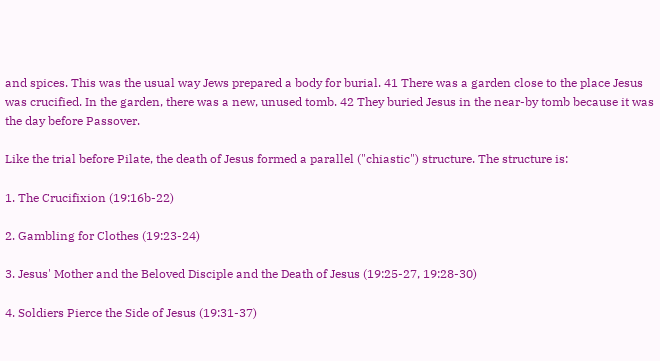and spices. This was the usual way Jews prepared a body for burial. 41 There was a garden close to the place Jesus was crucified. In the garden, there was a new, unused tomb. 42 They buried Jesus in the near-by tomb because it was the day before Passover.

Like the trial before Pilate, the death of Jesus formed a parallel ("chiastic") structure. The structure is:

1. The Crucifixion (19:16b-22)

2. Gambling for Clothes (19:23-24)

3. Jesus' Mother and the Beloved Disciple and the Death of Jesus (19:25-27, 19:28-30)

4. Soldiers Pierce the Side of Jesus (19:31-37)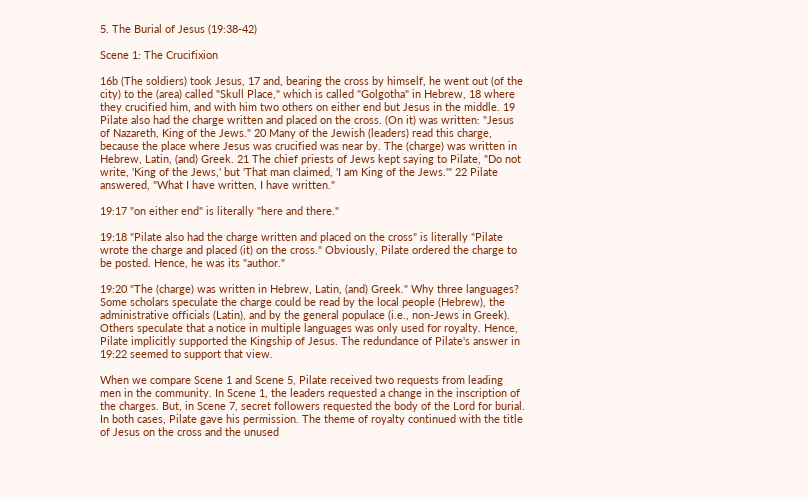5. The Burial of Jesus (19:38-42)

Scene 1: The Crucifixion

16b (The soldiers) took Jesus, 17 and, bearing the cross by himself, he went out (of the city) to the (area) called "Skull Place," which is called "Golgotha" in Hebrew, 18 where they crucified him, and with him two others on either end but Jesus in the middle. 19 Pilate also had the charge written and placed on the cross. (On it) was written: "Jesus of Nazareth, King of the Jews." 20 Many of the Jewish (leaders) read this charge, because the place where Jesus was crucified was near by. The (charge) was written in Hebrew, Latin, (and) Greek. 21 The chief priests of Jews kept saying to Pilate, "Do not write, 'King of the Jews,' but 'That man claimed, 'I am King of the Jews.'" 22 Pilate answered, "What I have written, I have written."

19:17 "on either end" is literally "here and there."

19:18 "Pilate also had the charge written and placed on the cross" is literally "Pilate wrote the charge and placed (it) on the cross." Obviously, Pilate ordered the charge to be posted. Hence, he was its "author."

19:20 "The (charge) was written in Hebrew, Latin, (and) Greek." Why three languages? Some scholars speculate the charge could be read by the local people (Hebrew), the administrative officials (Latin), and by the general populace (i.e., non-Jews in Greek). Others speculate that a notice in multiple languages was only used for royalty. Hence, Pilate implicitly supported the Kingship of Jesus. The redundance of Pilate's answer in 19:22 seemed to support that view.

When we compare Scene 1 and Scene 5, Pilate received two requests from leading men in the community. In Scene 1, the leaders requested a change in the inscription of the charges. But, in Scene 7, secret followers requested the body of the Lord for burial. In both cases, Pilate gave his permission. The theme of royalty continued with the title of Jesus on the cross and the unused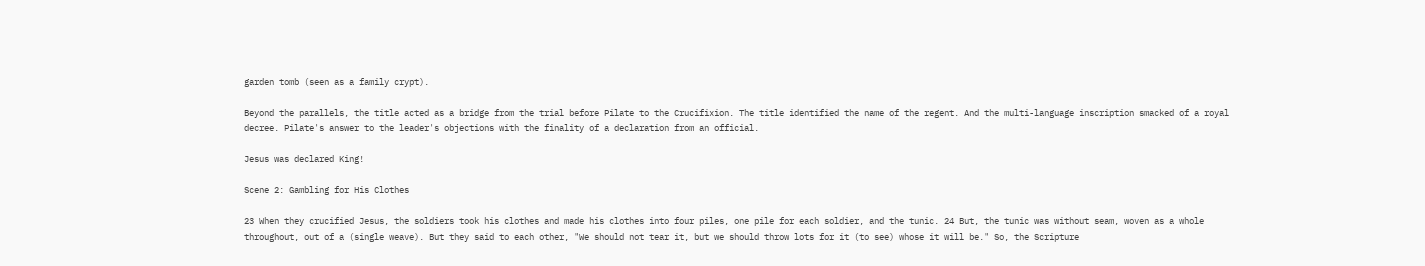garden tomb (seen as a family crypt).

Beyond the parallels, the title acted as a bridge from the trial before Pilate to the Crucifixion. The title identified the name of the regent. And the multi-language inscription smacked of a royal decree. Pilate's answer to the leader's objections with the finality of a declaration from an official.

Jesus was declared King!

Scene 2: Gambling for His Clothes

23 When they crucified Jesus, the soldiers took his clothes and made his clothes into four piles, one pile for each soldier, and the tunic. 24 But, the tunic was without seam, woven as a whole throughout, out of a (single weave). But they said to each other, "We should not tear it, but we should throw lots for it (to see) whose it will be." So, the Scripture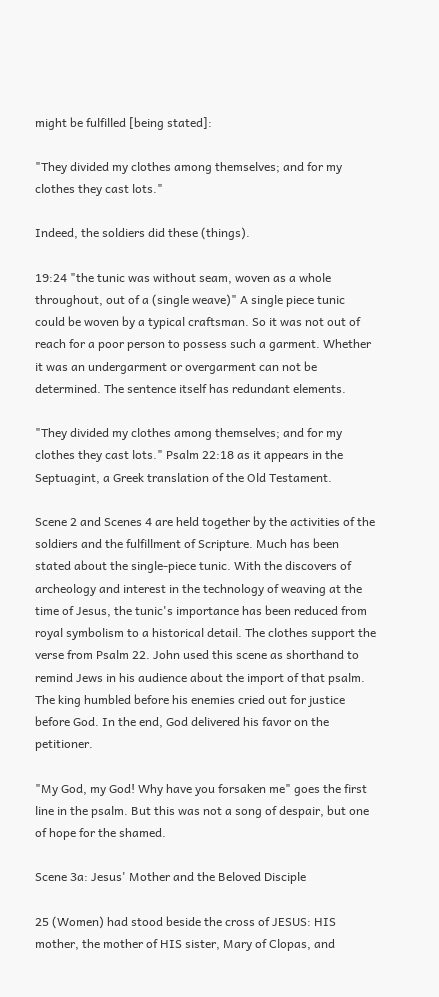might be fulfilled [being stated]:

"They divided my clothes among themselves; and for my clothes they cast lots."

Indeed, the soldiers did these (things).

19:24 "the tunic was without seam, woven as a whole throughout, out of a (single weave)" A single piece tunic could be woven by a typical craftsman. So it was not out of reach for a poor person to possess such a garment. Whether it was an undergarment or overgarment can not be determined. The sentence itself has redundant elements.

"They divided my clothes among themselves; and for my clothes they cast lots." Psalm 22:18 as it appears in the Septuagint, a Greek translation of the Old Testament.

Scene 2 and Scenes 4 are held together by the activities of the soldiers and the fulfillment of Scripture. Much has been stated about the single-piece tunic. With the discovers of archeology and interest in the technology of weaving at the time of Jesus, the tunic's importance has been reduced from royal symbolism to a historical detail. The clothes support the verse from Psalm 22. John used this scene as shorthand to remind Jews in his audience about the import of that psalm. The king humbled before his enemies cried out for justice before God. In the end, God delivered his favor on the petitioner.

"My God, my God! Why have you forsaken me" goes the first line in the psalm. But this was not a song of despair, but one of hope for the shamed.

Scene 3a: Jesus' Mother and the Beloved Disciple

25 (Women) had stood beside the cross of JESUS: HIS mother, the mother of HIS sister, Mary of Clopas, and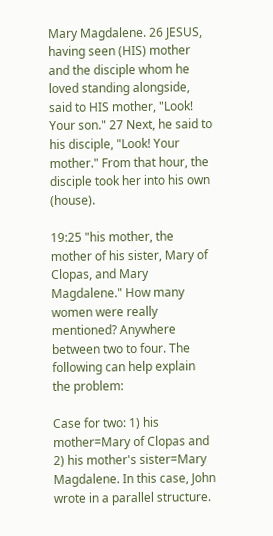Mary Magdalene. 26 JESUS, having seen (HIS) mother and the disciple whom he loved standing alongside, said to HIS mother, "Look! Your son." 27 Next, he said to his disciple, "Look! Your mother." From that hour, the disciple took her into his own (house).

19:25 "his mother, the mother of his sister, Mary of Clopas, and Mary Magdalene." How many women were really mentioned? Anywhere between two to four. The following can help explain the problem:

Case for two: 1) his mother=Mary of Clopas and 2) his mother's sister=Mary Magdalene. In this case, John wrote in a parallel structure.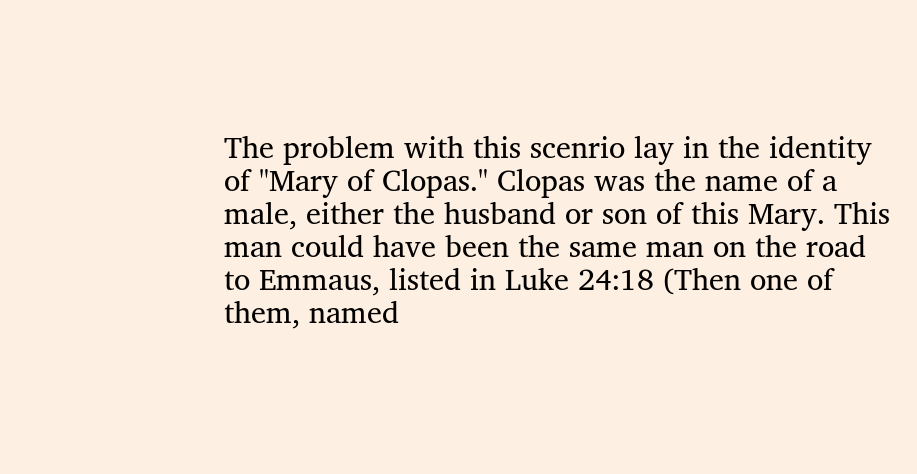The problem with this scenrio lay in the identity of "Mary of Clopas." Clopas was the name of a male, either the husband or son of this Mary. This man could have been the same man on the road to Emmaus, listed in Luke 24:18 (Then one of them, named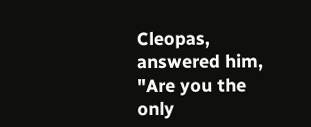Cleopas, answered him, "Are you the only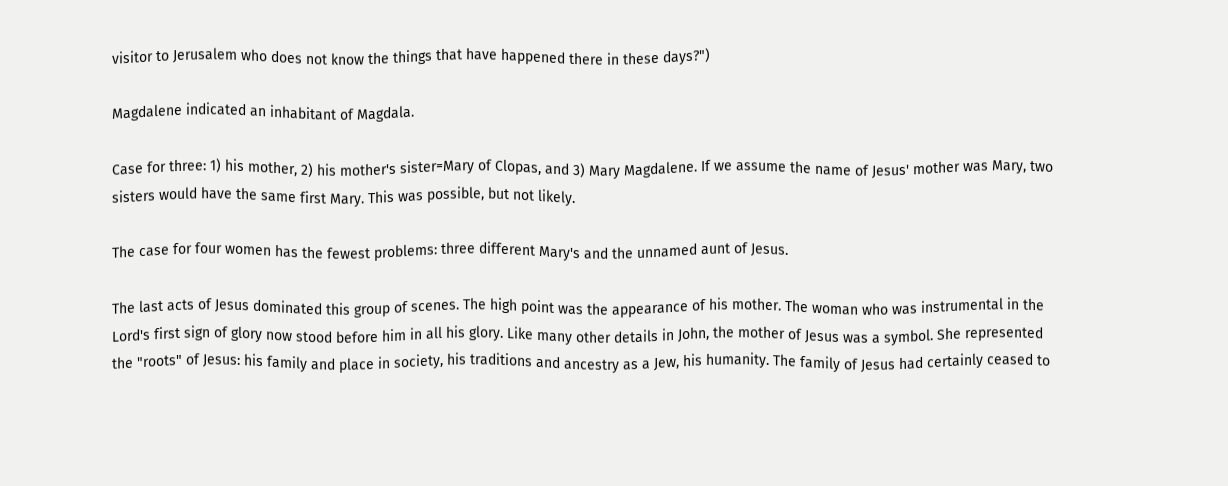visitor to Jerusalem who does not know the things that have happened there in these days?")

Magdalene indicated an inhabitant of Magdala.

Case for three: 1) his mother, 2) his mother's sister=Mary of Clopas, and 3) Mary Magdalene. If we assume the name of Jesus' mother was Mary, two sisters would have the same first Mary. This was possible, but not likely.

The case for four women has the fewest problems: three different Mary's and the unnamed aunt of Jesus.

The last acts of Jesus dominated this group of scenes. The high point was the appearance of his mother. The woman who was instrumental in the Lord's first sign of glory now stood before him in all his glory. Like many other details in John, the mother of Jesus was a symbol. She represented the "roots" of Jesus: his family and place in society, his traditions and ancestry as a Jew, his humanity. The family of Jesus had certainly ceased to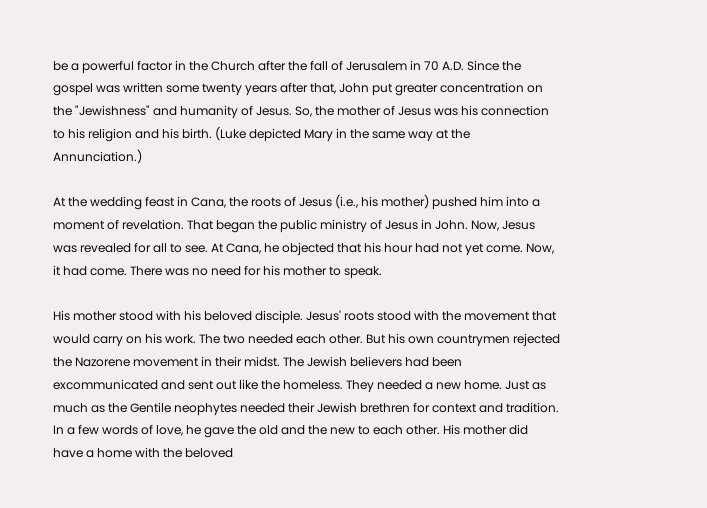be a powerful factor in the Church after the fall of Jerusalem in 70 A.D. Since the gospel was written some twenty years after that, John put greater concentration on the "Jewishness" and humanity of Jesus. So, the mother of Jesus was his connection to his religion and his birth. (Luke depicted Mary in the same way at the Annunciation.)

At the wedding feast in Cana, the roots of Jesus (i.e., his mother) pushed him into a moment of revelation. That began the public ministry of Jesus in John. Now, Jesus was revealed for all to see. At Cana, he objected that his hour had not yet come. Now, it had come. There was no need for his mother to speak.

His mother stood with his beloved disciple. Jesus' roots stood with the movement that would carry on his work. The two needed each other. But his own countrymen rejected the Nazorene movement in their midst. The Jewish believers had been excommunicated and sent out like the homeless. They needed a new home. Just as much as the Gentile neophytes needed their Jewish brethren for context and tradition. In a few words of love, he gave the old and the new to each other. His mother did have a home with the beloved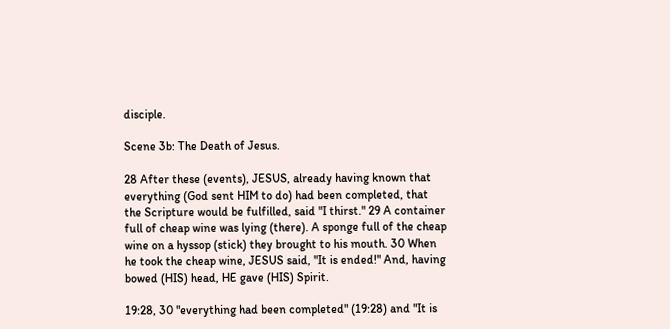disciple.

Scene 3b: The Death of Jesus.

28 After these (events), JESUS, already having known that everything (God sent HIM to do) had been completed, that the Scripture would be fulfilled, said "I thirst." 29 A container full of cheap wine was lying (there). A sponge full of the cheap wine on a hyssop (stick) they brought to his mouth. 30 When he took the cheap wine, JESUS said, "It is ended!" And, having bowed (HIS) head, HE gave (HIS) Spirit.

19:28, 30 "everything had been completed" (19:28) and "It is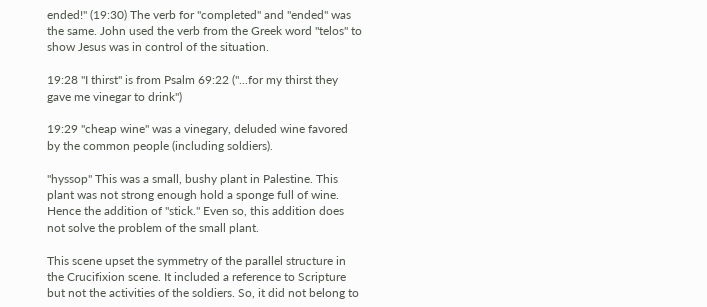ended!" (19:30) The verb for "completed" and "ended" was the same. John used the verb from the Greek word "telos" to show Jesus was in control of the situation.

19:28 "I thirst" is from Psalm 69:22 ("...for my thirst they gave me vinegar to drink")

19:29 "cheap wine" was a vinegary, deluded wine favored by the common people (including soldiers).

"hyssop" This was a small, bushy plant in Palestine. This plant was not strong enough hold a sponge full of wine. Hence the addition of "stick." Even so, this addition does not solve the problem of the small plant.

This scene upset the symmetry of the parallel structure in the Crucifixion scene. It included a reference to Scripture but not the activities of the soldiers. So, it did not belong to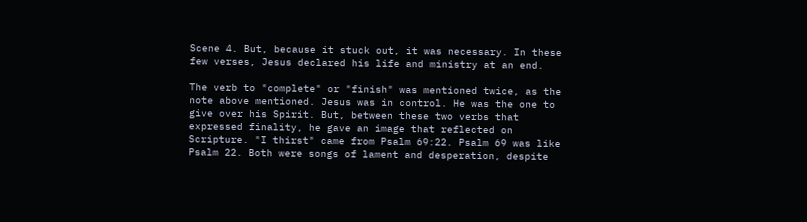Scene 4. But, because it stuck out, it was necessary. In these few verses, Jesus declared his life and ministry at an end.

The verb to "complete" or "finish" was mentioned twice, as the note above mentioned. Jesus was in control. He was the one to give over his Spirit. But, between these two verbs that expressed finality, he gave an image that reflected on Scripture. "I thirst" came from Psalm 69:22. Psalm 69 was like Psalm 22. Both were songs of lament and desperation, despite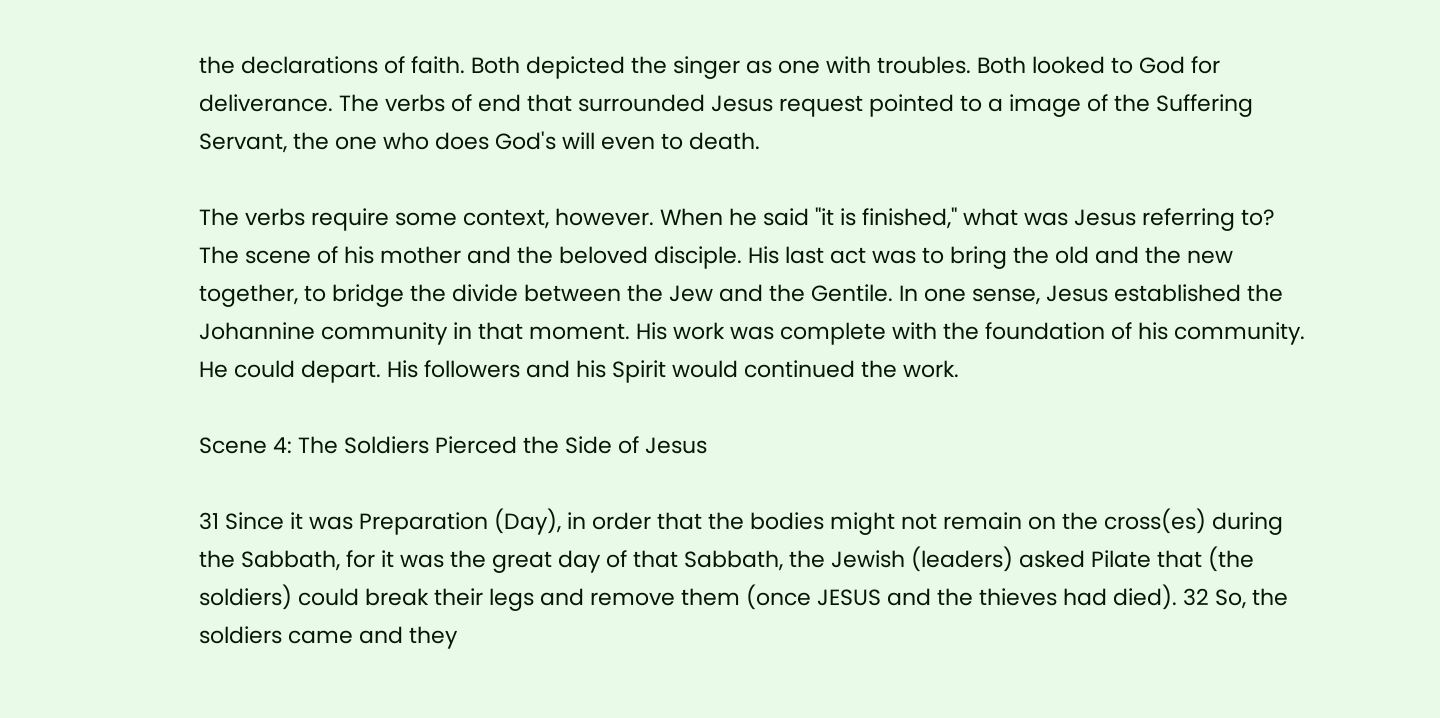the declarations of faith. Both depicted the singer as one with troubles. Both looked to God for deliverance. The verbs of end that surrounded Jesus request pointed to a image of the Suffering Servant, the one who does God's will even to death.

The verbs require some context, however. When he said "it is finished," what was Jesus referring to? The scene of his mother and the beloved disciple. His last act was to bring the old and the new together, to bridge the divide between the Jew and the Gentile. In one sense, Jesus established the Johannine community in that moment. His work was complete with the foundation of his community. He could depart. His followers and his Spirit would continued the work.

Scene 4: The Soldiers Pierced the Side of Jesus

31 Since it was Preparation (Day), in order that the bodies might not remain on the cross(es) during the Sabbath, for it was the great day of that Sabbath, the Jewish (leaders) asked Pilate that (the soldiers) could break their legs and remove them (once JESUS and the thieves had died). 32 So, the soldiers came and they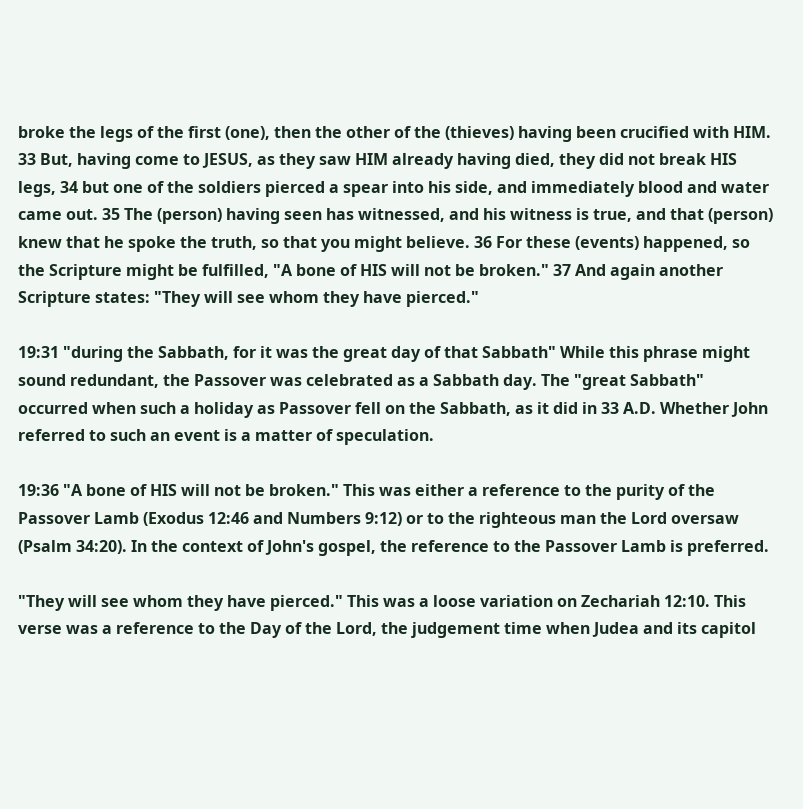broke the legs of the first (one), then the other of the (thieves) having been crucified with HIM. 33 But, having come to JESUS, as they saw HIM already having died, they did not break HIS legs, 34 but one of the soldiers pierced a spear into his side, and immediately blood and water came out. 35 The (person) having seen has witnessed, and his witness is true, and that (person) knew that he spoke the truth, so that you might believe. 36 For these (events) happened, so the Scripture might be fulfilled, "A bone of HIS will not be broken." 37 And again another Scripture states: "They will see whom they have pierced."

19:31 "during the Sabbath, for it was the great day of that Sabbath" While this phrase might sound redundant, the Passover was celebrated as a Sabbath day. The "great Sabbath" occurred when such a holiday as Passover fell on the Sabbath, as it did in 33 A.D. Whether John referred to such an event is a matter of speculation.

19:36 "A bone of HIS will not be broken." This was either a reference to the purity of the Passover Lamb (Exodus 12:46 and Numbers 9:12) or to the righteous man the Lord oversaw (Psalm 34:20). In the context of John's gospel, the reference to the Passover Lamb is preferred.

"They will see whom they have pierced." This was a loose variation on Zechariah 12:10. This verse was a reference to the Day of the Lord, the judgement time when Judea and its capitol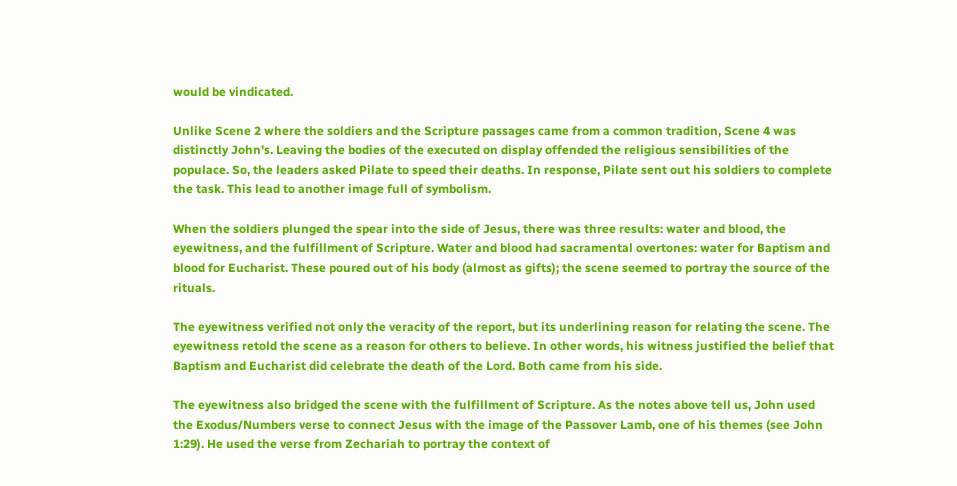would be vindicated.

Unlike Scene 2 where the soldiers and the Scripture passages came from a common tradition, Scene 4 was distinctly John's. Leaving the bodies of the executed on display offended the religious sensibilities of the populace. So, the leaders asked Pilate to speed their deaths. In response, Pilate sent out his soldiers to complete the task. This lead to another image full of symbolism.

When the soldiers plunged the spear into the side of Jesus, there was three results: water and blood, the eyewitness, and the fulfillment of Scripture. Water and blood had sacramental overtones: water for Baptism and blood for Eucharist. These poured out of his body (almost as gifts); the scene seemed to portray the source of the rituals.

The eyewitness verified not only the veracity of the report, but its underlining reason for relating the scene. The eyewitness retold the scene as a reason for others to believe. In other words, his witness justified the belief that Baptism and Eucharist did celebrate the death of the Lord. Both came from his side.

The eyewitness also bridged the scene with the fulfillment of Scripture. As the notes above tell us, John used the Exodus/Numbers verse to connect Jesus with the image of the Passover Lamb, one of his themes (see John 1:29). He used the verse from Zechariah to portray the context of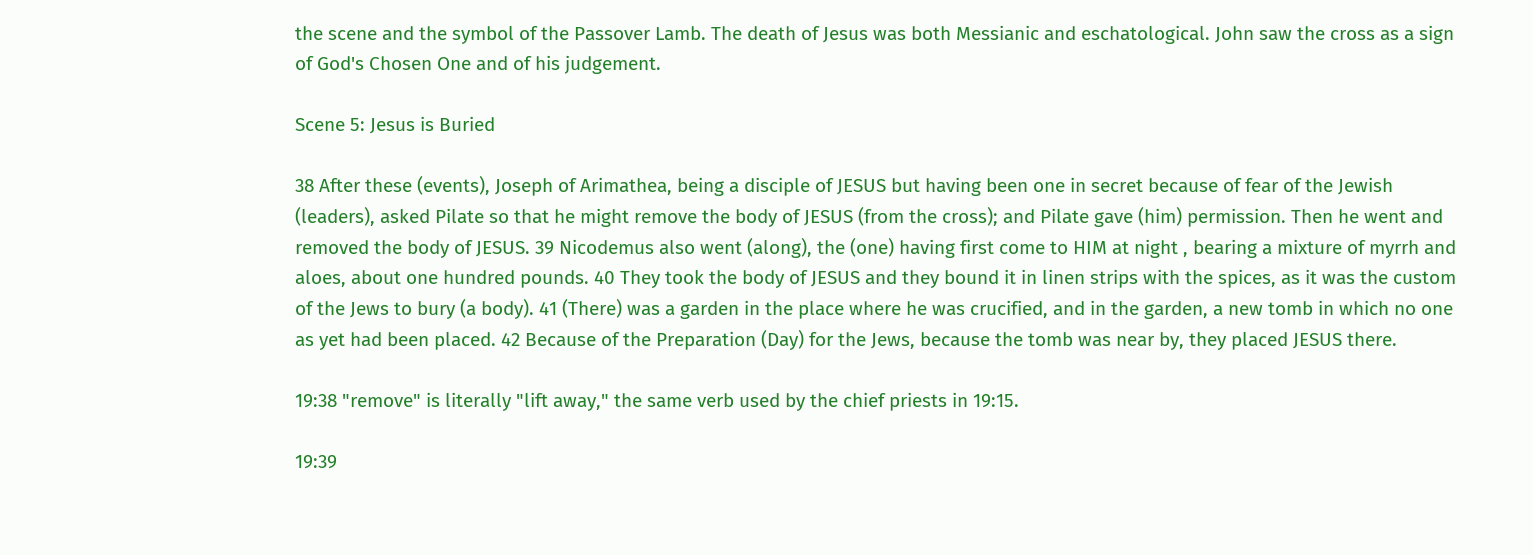the scene and the symbol of the Passover Lamb. The death of Jesus was both Messianic and eschatological. John saw the cross as a sign of God's Chosen One and of his judgement.

Scene 5: Jesus is Buried

38 After these (events), Joseph of Arimathea, being a disciple of JESUS but having been one in secret because of fear of the Jewish (leaders), asked Pilate so that he might remove the body of JESUS (from the cross); and Pilate gave (him) permission. Then he went and removed the body of JESUS. 39 Nicodemus also went (along), the (one) having first come to HIM at night , bearing a mixture of myrrh and aloes, about one hundred pounds. 40 They took the body of JESUS and they bound it in linen strips with the spices, as it was the custom of the Jews to bury (a body). 41 (There) was a garden in the place where he was crucified, and in the garden, a new tomb in which no one as yet had been placed. 42 Because of the Preparation (Day) for the Jews, because the tomb was near by, they placed JESUS there.

19:38 "remove" is literally "lift away," the same verb used by the chief priests in 19:15.

19:39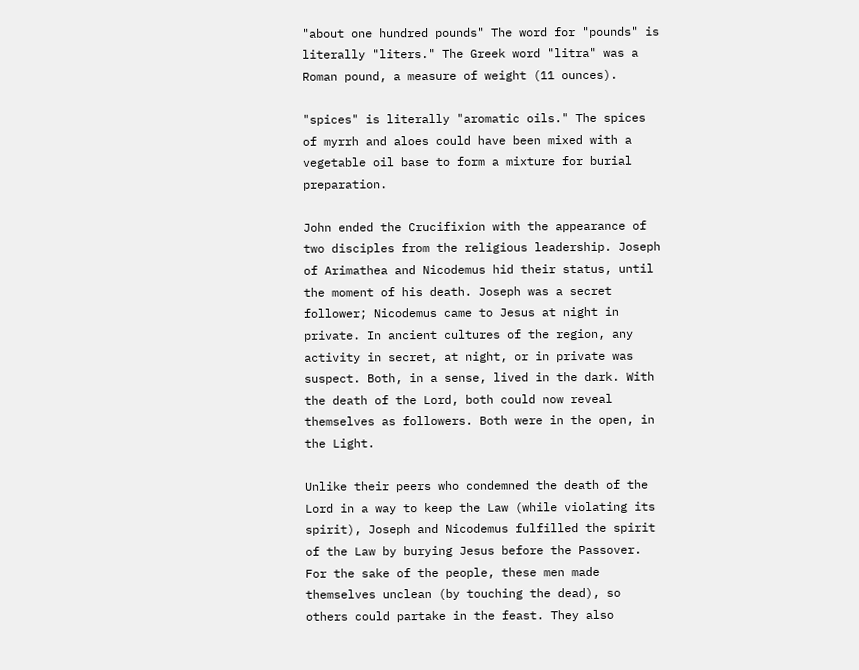"about one hundred pounds" The word for "pounds" is literally "liters." The Greek word "litra" was a Roman pound, a measure of weight (11 ounces).

"spices" is literally "aromatic oils." The spices of myrrh and aloes could have been mixed with a vegetable oil base to form a mixture for burial preparation.

John ended the Crucifixion with the appearance of two disciples from the religious leadership. Joseph of Arimathea and Nicodemus hid their status, until the moment of his death. Joseph was a secret follower; Nicodemus came to Jesus at night in private. In ancient cultures of the region, any activity in secret, at night, or in private was suspect. Both, in a sense, lived in the dark. With the death of the Lord, both could now reveal themselves as followers. Both were in the open, in the Light.

Unlike their peers who condemned the death of the Lord in a way to keep the Law (while violating its spirit), Joseph and Nicodemus fulfilled the spirit of the Law by burying Jesus before the Passover. For the sake of the people, these men made themselves unclean (by touching the dead), so others could partake in the feast. They also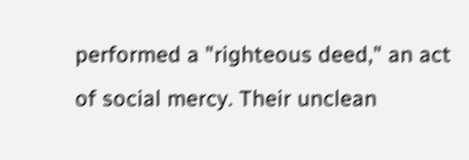performed a "righteous deed," an act of social mercy. Their unclean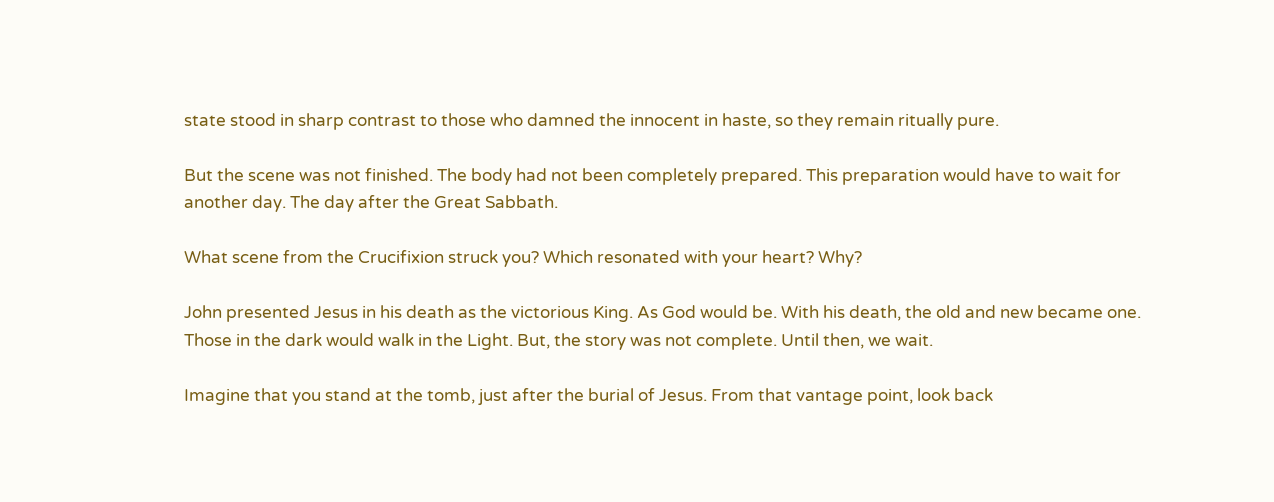state stood in sharp contrast to those who damned the innocent in haste, so they remain ritually pure.

But the scene was not finished. The body had not been completely prepared. This preparation would have to wait for another day. The day after the Great Sabbath.

What scene from the Crucifixion struck you? Which resonated with your heart? Why?

John presented Jesus in his death as the victorious King. As God would be. With his death, the old and new became one. Those in the dark would walk in the Light. But, the story was not complete. Until then, we wait.

Imagine that you stand at the tomb, just after the burial of Jesus. From that vantage point, look back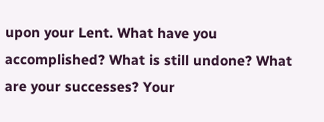upon your Lent. What have you accomplished? What is still undone? What are your successes? Your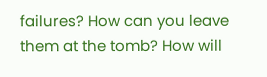failures? How can you leave them at the tomb? How will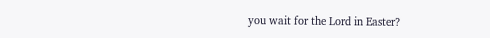you wait for the Lord in Easter?